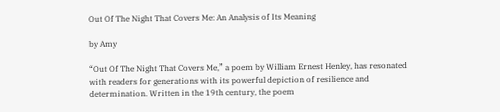Out Of The Night That Covers Me: An Analysis of Its Meaning

by Amy

“Out Of The Night That Covers Me,” a poem by William Ernest Henley, has resonated with readers for generations with its powerful depiction of resilience and determination. Written in the 19th century, the poem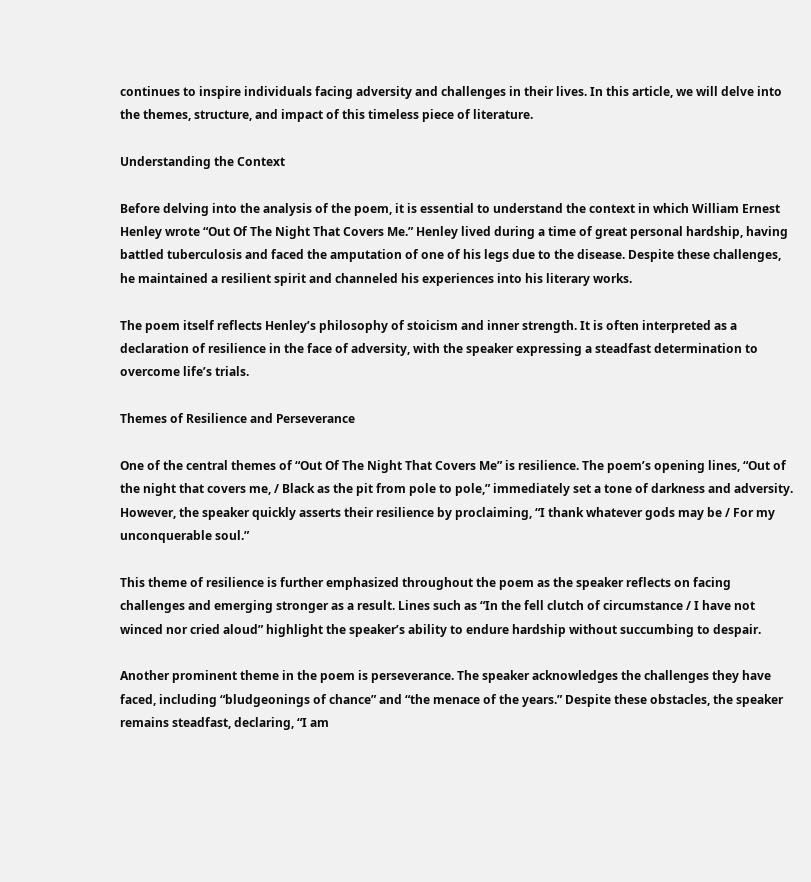continues to inspire individuals facing adversity and challenges in their lives. In this article, we will delve into the themes, structure, and impact of this timeless piece of literature.

Understanding the Context

Before delving into the analysis of the poem, it is essential to understand the context in which William Ernest Henley wrote “Out Of The Night That Covers Me.” Henley lived during a time of great personal hardship, having battled tuberculosis and faced the amputation of one of his legs due to the disease. Despite these challenges, he maintained a resilient spirit and channeled his experiences into his literary works.

The poem itself reflects Henley’s philosophy of stoicism and inner strength. It is often interpreted as a declaration of resilience in the face of adversity, with the speaker expressing a steadfast determination to overcome life’s trials.

Themes of Resilience and Perseverance

One of the central themes of “Out Of The Night That Covers Me” is resilience. The poem’s opening lines, “Out of the night that covers me, / Black as the pit from pole to pole,” immediately set a tone of darkness and adversity. However, the speaker quickly asserts their resilience by proclaiming, “I thank whatever gods may be / For my unconquerable soul.”

This theme of resilience is further emphasized throughout the poem as the speaker reflects on facing challenges and emerging stronger as a result. Lines such as “In the fell clutch of circumstance / I have not winced nor cried aloud” highlight the speaker’s ability to endure hardship without succumbing to despair.

Another prominent theme in the poem is perseverance. The speaker acknowledges the challenges they have faced, including “bludgeonings of chance” and “the menace of the years.” Despite these obstacles, the speaker remains steadfast, declaring, “I am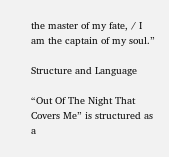the master of my fate, / I am the captain of my soul.”

Structure and Language

“Out Of The Night That Covers Me” is structured as a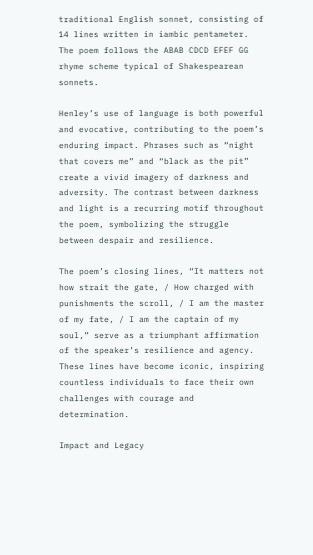traditional English sonnet, consisting of 14 lines written in iambic pentameter. The poem follows the ABAB CDCD EFEF GG rhyme scheme typical of Shakespearean sonnets.

Henley’s use of language is both powerful and evocative, contributing to the poem’s enduring impact. Phrases such as “night that covers me” and “black as the pit” create a vivid imagery of darkness and adversity. The contrast between darkness and light is a recurring motif throughout the poem, symbolizing the struggle between despair and resilience.

The poem’s closing lines, “It matters not how strait the gate, / How charged with punishments the scroll, / I am the master of my fate, / I am the captain of my soul,” serve as a triumphant affirmation of the speaker’s resilience and agency. These lines have become iconic, inspiring countless individuals to face their own challenges with courage and determination.

Impact and Legacy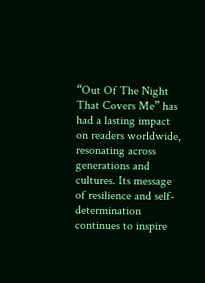“Out Of The Night That Covers Me” has had a lasting impact on readers worldwide, resonating across generations and cultures. Its message of resilience and self-determination continues to inspire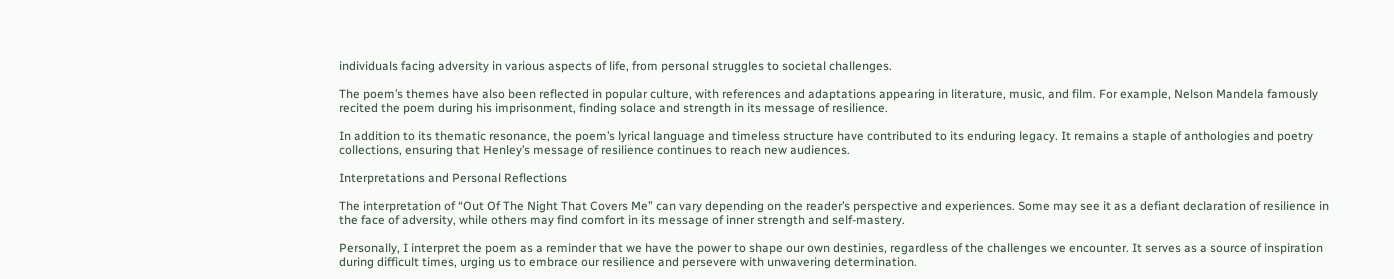individuals facing adversity in various aspects of life, from personal struggles to societal challenges.

The poem’s themes have also been reflected in popular culture, with references and adaptations appearing in literature, music, and film. For example, Nelson Mandela famously recited the poem during his imprisonment, finding solace and strength in its message of resilience.

In addition to its thematic resonance, the poem’s lyrical language and timeless structure have contributed to its enduring legacy. It remains a staple of anthologies and poetry collections, ensuring that Henley’s message of resilience continues to reach new audiences.

Interpretations and Personal Reflections

The interpretation of “Out Of The Night That Covers Me” can vary depending on the reader’s perspective and experiences. Some may see it as a defiant declaration of resilience in the face of adversity, while others may find comfort in its message of inner strength and self-mastery.

Personally, I interpret the poem as a reminder that we have the power to shape our own destinies, regardless of the challenges we encounter. It serves as a source of inspiration during difficult times, urging us to embrace our resilience and persevere with unwavering determination.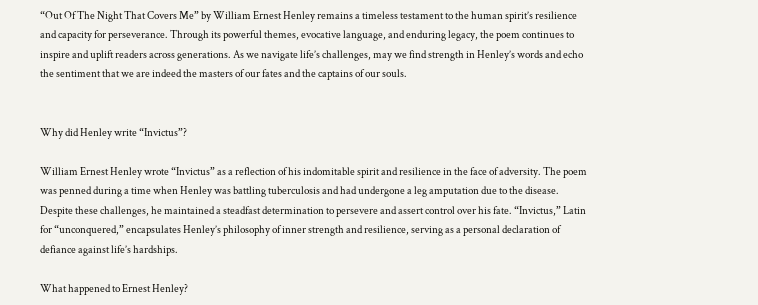“Out Of The Night That Covers Me” by William Ernest Henley remains a timeless testament to the human spirit’s resilience and capacity for perseverance. Through its powerful themes, evocative language, and enduring legacy, the poem continues to inspire and uplift readers across generations. As we navigate life’s challenges, may we find strength in Henley’s words and echo the sentiment that we are indeed the masters of our fates and the captains of our souls.


Why did Henley write “Invictus”?

William Ernest Henley wrote “Invictus” as a reflection of his indomitable spirit and resilience in the face of adversity. The poem was penned during a time when Henley was battling tuberculosis and had undergone a leg amputation due to the disease. Despite these challenges, he maintained a steadfast determination to persevere and assert control over his fate. “Invictus,” Latin for “unconquered,” encapsulates Henley’s philosophy of inner strength and resilience, serving as a personal declaration of defiance against life’s hardships.

What happened to Ernest Henley?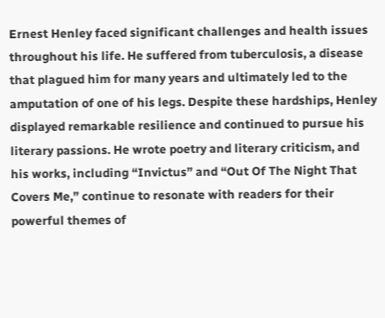Ernest Henley faced significant challenges and health issues throughout his life. He suffered from tuberculosis, a disease that plagued him for many years and ultimately led to the amputation of one of his legs. Despite these hardships, Henley displayed remarkable resilience and continued to pursue his literary passions. He wrote poetry and literary criticism, and his works, including “Invictus” and “Out Of The Night That Covers Me,” continue to resonate with readers for their powerful themes of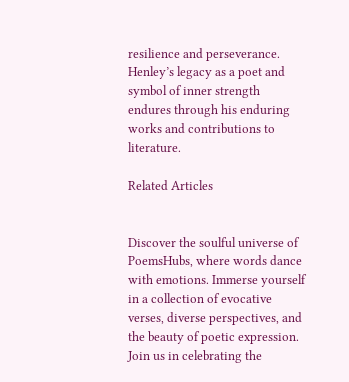resilience and perseverance. Henley’s legacy as a poet and symbol of inner strength endures through his enduring works and contributions to literature.

Related Articles


Discover the soulful universe of PoemsHubs, where words dance with emotions. Immerse yourself in a collection of evocative verses, diverse perspectives, and the beauty of poetic expression. Join us in celebrating the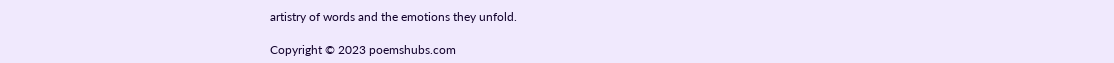artistry of words and the emotions they unfold.

Copyright © 2023 poemshubs.com